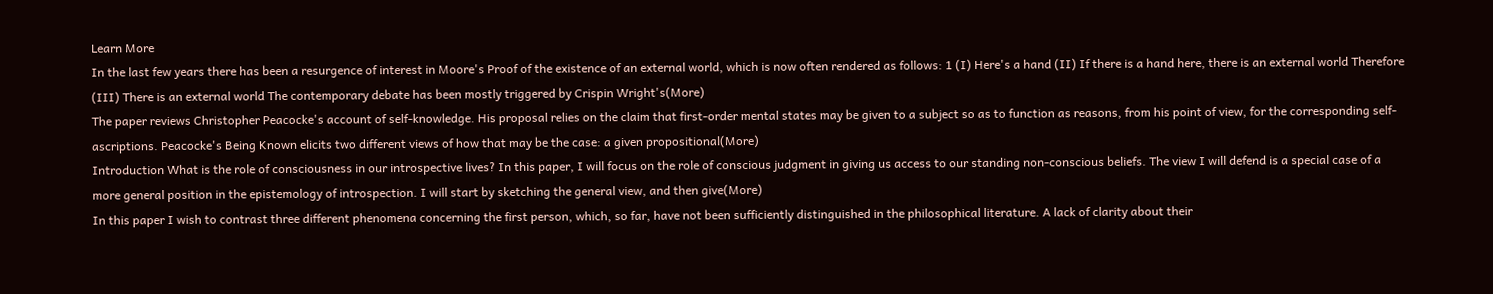Learn More
In the last few years there has been a resurgence of interest in Moore's Proof of the existence of an external world, which is now often rendered as follows: 1 (I) Here's a hand (II) If there is a hand here, there is an external world Therefore (III) There is an external world The contemporary debate has been mostly triggered by Crispin Wright's(More)
The paper reviews Christopher Peacocke's account of self-knowledge. His proposal relies on the claim that first-order mental states may be given to a subject so as to function as reasons, from his point of view, for the corresponding self-ascriptions. Peacocke's Being Known elicits two different views of how that may be the case: a given propositional(More)
Introduction What is the role of consciousness in our introspective lives? In this paper, I will focus on the role of conscious judgment in giving us access to our standing non-conscious beliefs. The view I will defend is a special case of a more general position in the epistemology of introspection. I will start by sketching the general view, and then give(More)
In this paper I wish to contrast three different phenomena concerning the first person, which, so far, have not been sufficiently distinguished in the philosophical literature. A lack of clarity about their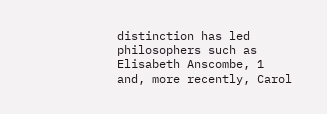distinction has led philosophers such as Elisabeth Anscombe, 1 and, more recently, Carol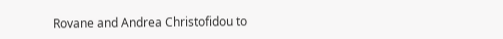Rovane and Andrea Christofidou to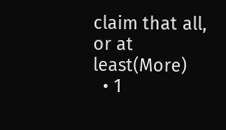claim that all, or at least(More)
  • 1